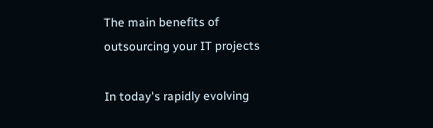The main benefits of outsourcing your IT projects

In today's rapidly evolving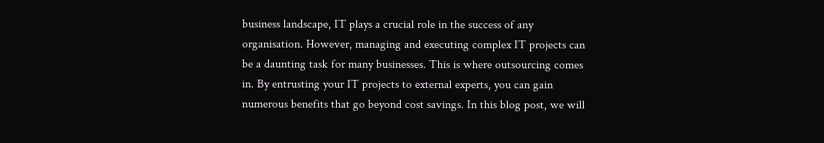business landscape, IT plays a crucial role in the success of any organisation. However, managing and executing complex IT projects can be a daunting task for many businesses. This is where outsourcing comes in. By entrusting your IT projects to external experts, you can gain numerous benefits that go beyond cost savings. In this blog post, we will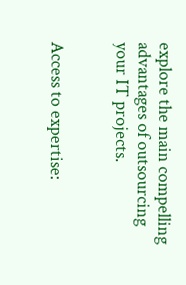explore the main compelling advantages of outsourcing your IT projects.


Access to expertise: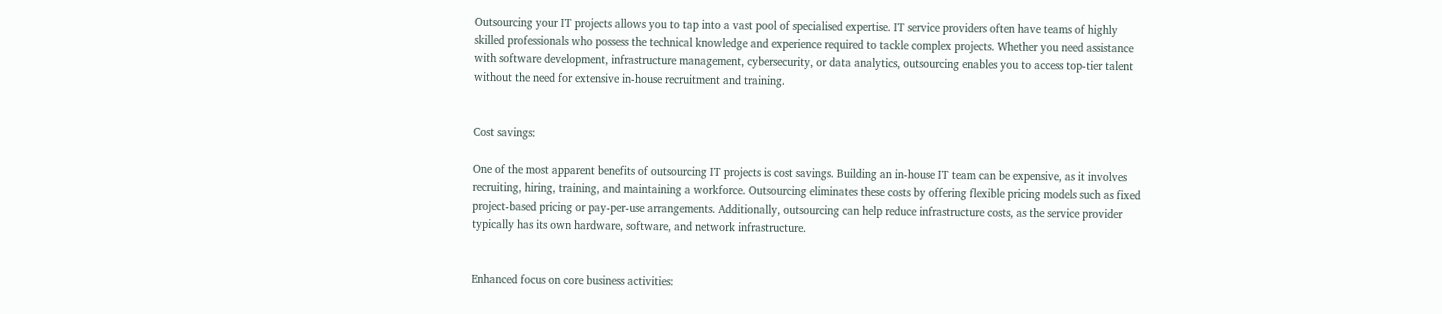Outsourcing your IT projects allows you to tap into a vast pool of specialised expertise. IT service providers often have teams of highly skilled professionals who possess the technical knowledge and experience required to tackle complex projects. Whether you need assistance with software development, infrastructure management, cybersecurity, or data analytics, outsourcing enables you to access top-tier talent without the need for extensive in-house recruitment and training.


Cost savings:

One of the most apparent benefits of outsourcing IT projects is cost savings. Building an in-house IT team can be expensive, as it involves recruiting, hiring, training, and maintaining a workforce. Outsourcing eliminates these costs by offering flexible pricing models such as fixed project-based pricing or pay-per-use arrangements. Additionally, outsourcing can help reduce infrastructure costs, as the service provider typically has its own hardware, software, and network infrastructure.


Enhanced focus on core business activities: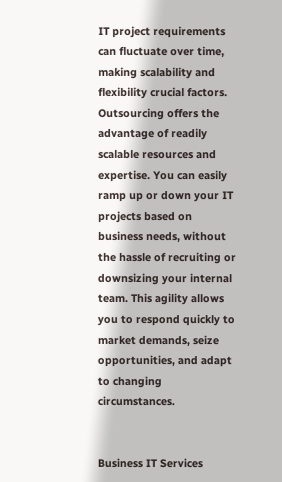IT project requirements can fluctuate over time, making scalability and flexibility crucial factors. Outsourcing offers the advantage of readily scalable resources and expertise. You can easily ramp up or down your IT projects based on business needs, without the hassle of recruiting or downsizing your internal team. This agility allows you to respond quickly to market demands, seize opportunities, and adapt to changing circumstances.


Business IT Services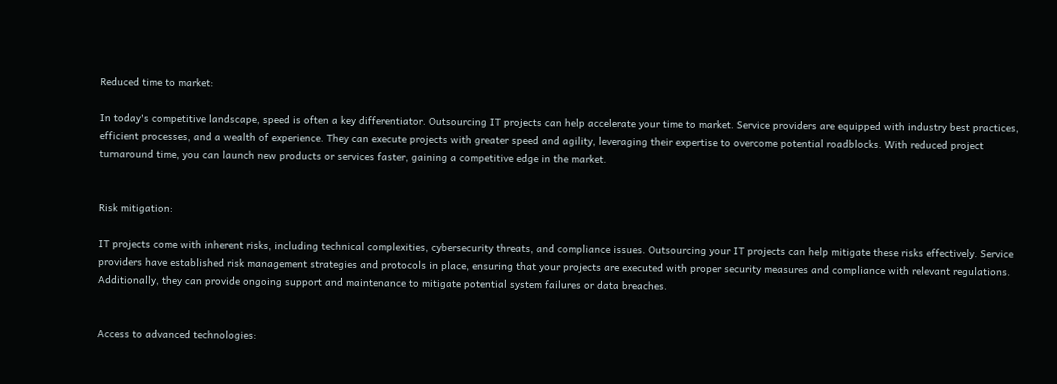Reduced time to market:

In today's competitive landscape, speed is often a key differentiator. Outsourcing IT projects can help accelerate your time to market. Service providers are equipped with industry best practices, efficient processes, and a wealth of experience. They can execute projects with greater speed and agility, leveraging their expertise to overcome potential roadblocks. With reduced project turnaround time, you can launch new products or services faster, gaining a competitive edge in the market.


Risk mitigation:

IT projects come with inherent risks, including technical complexities, cybersecurity threats, and compliance issues. Outsourcing your IT projects can help mitigate these risks effectively. Service providers have established risk management strategies and protocols in place, ensuring that your projects are executed with proper security measures and compliance with relevant regulations. Additionally, they can provide ongoing support and maintenance to mitigate potential system failures or data breaches.


Access to advanced technologies: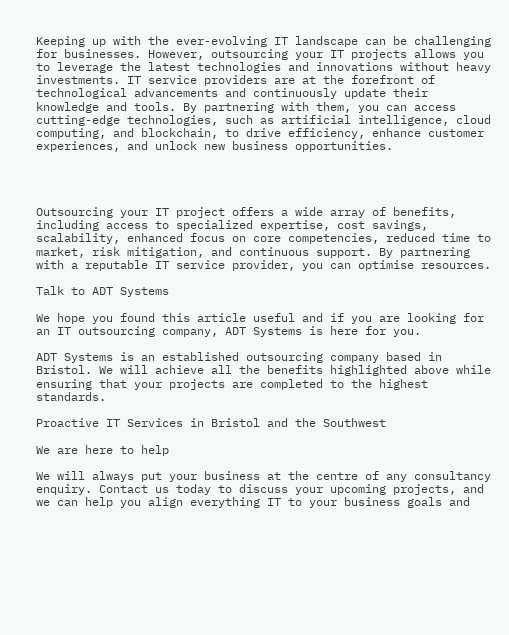Keeping up with the ever-evolving IT landscape can be challenging for businesses. However, outsourcing your IT projects allows you to leverage the latest technologies and innovations without heavy investments. IT service providers are at the forefront of technological advancements and continuously update their knowledge and tools. By partnering with them, you can access cutting-edge technologies, such as artificial intelligence, cloud computing, and blockchain, to drive efficiency, enhance customer experiences, and unlock new business opportunities.




Outsourcing your IT project offers a wide array of benefits, including access to specialized expertise, cost savings, scalability, enhanced focus on core competencies, reduced time to market, risk mitigation, and continuous support. By partnering with a reputable IT service provider, you can optimise resources.

Talk to ADT Systems

We hope you found this article useful and if you are looking for an IT outsourcing company, ADT Systems is here for you.

ADT Systems is an established outsourcing company based in Bristol. We will achieve all the benefits highlighted above while ensuring that your projects are completed to the highest standards.

Proactive IT Services in Bristol and the Southwest

We are here to help

We will always put your business at the centre of any consultancy enquiry. Contact us today to discuss your upcoming projects, and we can help you align everything IT to your business goals and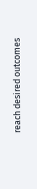reach desired outcomes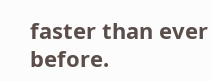faster than ever before.